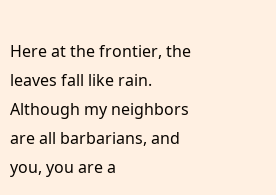Here at the frontier, the leaves fall like rain. Although my neighbors are all barbarians, and you, you are a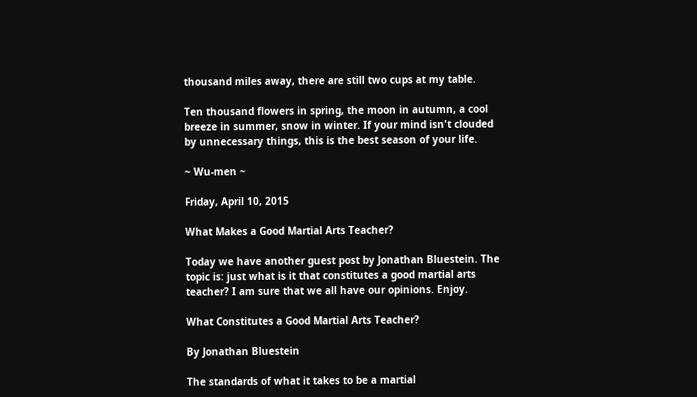thousand miles away, there are still two cups at my table.

Ten thousand flowers in spring, the moon in autumn, a cool breeze in summer, snow in winter. If your mind isn't clouded by unnecessary things, this is the best season of your life.

~ Wu-men ~

Friday, April 10, 2015

What Makes a Good Martial Arts Teacher?

Today we have another guest post by Jonathan Bluestein. The topic is: just what is it that constitutes a good martial arts teacher? I am sure that we all have our opinions. Enjoy.

What Constitutes a Good Martial Arts Teacher?

By Jonathan Bluestein

The standards of what it takes to be a martial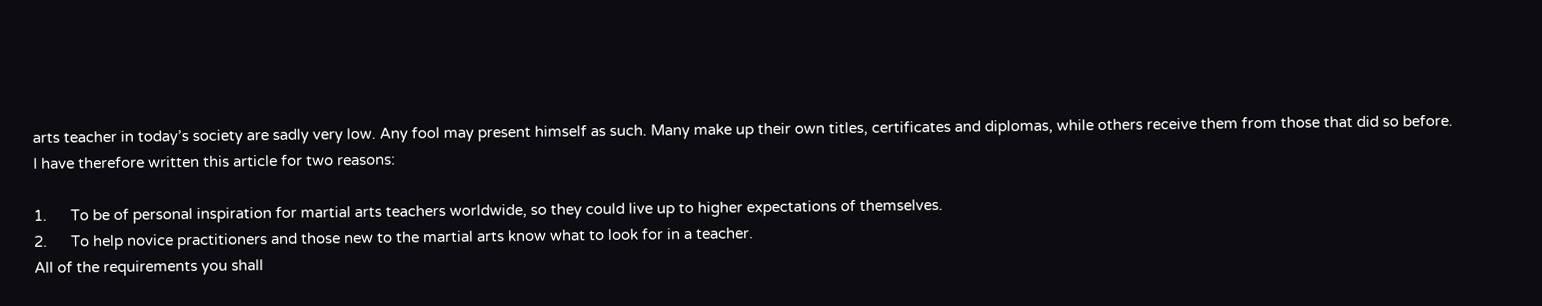arts teacher in today’s society are sadly very low. Any fool may present himself as such. Many make up their own titles, certificates and diplomas, while others receive them from those that did so before.
I have therefore written this article for two reasons:

1.      To be of personal inspiration for martial arts teachers worldwide, so they could live up to higher expectations of themselves.
2.      To help novice practitioners and those new to the martial arts know what to look for in a teacher.
All of the requirements you shall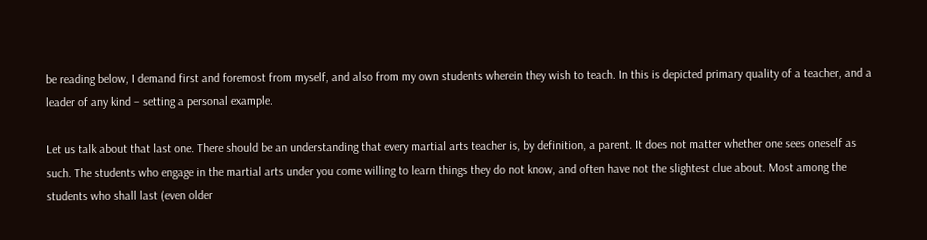be reading below, I demand first and foremost from myself, and also from my own students wherein they wish to teach. In this is depicted primary quality of a teacher, and a leader of any kind – setting a personal example.

Let us talk about that last one. There should be an understanding that every martial arts teacher is, by definition, a parent. It does not matter whether one sees oneself as such. The students who engage in the martial arts under you come willing to learn things they do not know, and often have not the slightest clue about. Most among the students who shall last (even older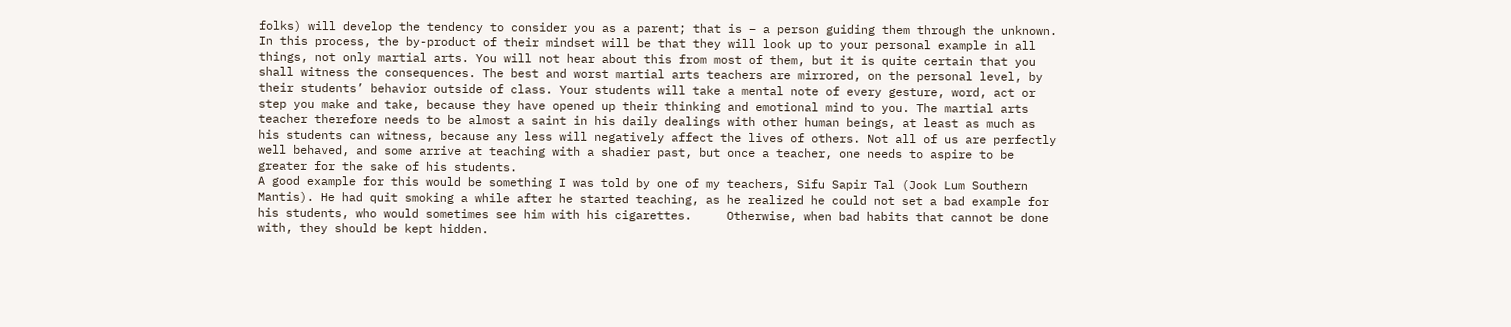folks) will develop the tendency to consider you as a parent; that is – a person guiding them through the unknown. In this process, the by-product of their mindset will be that they will look up to your personal example in all things, not only martial arts. You will not hear about this from most of them, but it is quite certain that you shall witness the consequences. The best and worst martial arts teachers are mirrored, on the personal level, by their students’ behavior outside of class. Your students will take a mental note of every gesture, word, act or step you make and take, because they have opened up their thinking and emotional mind to you. The martial arts teacher therefore needs to be almost a saint in his daily dealings with other human beings, at least as much as his students can witness, because any less will negatively affect the lives of others. Not all of us are perfectly well behaved, and some arrive at teaching with a shadier past, but once a teacher, one needs to aspire to be greater for the sake of his students.
A good example for this would be something I was told by one of my teachers, Sifu Sapir Tal (Jook Lum Southern Mantis). He had quit smoking a while after he started teaching, as he realized he could not set a bad example for his students, who would sometimes see him with his cigarettes.     Otherwise, when bad habits that cannot be done with, they should be kept hidden.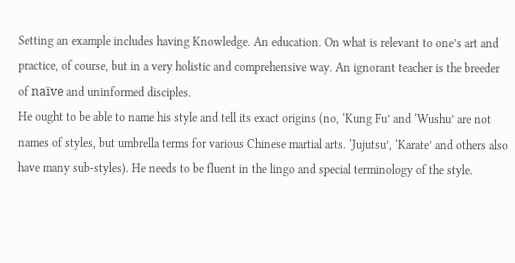Setting an example includes having Knowledge. An education. On what is relevant to one’s art and practice, of course, but in a very holistic and comprehensive way. An ignorant teacher is the breeder of naïve and uninformed disciples.
He ought to be able to name his style and tell its exact origins (no, ‘Kung Fu’ and ‘Wushu’ are not names of styles, but umbrella terms for various Chinese martial arts. ‘Jujutsu’, ‘Karate’ and others also have many sub-styles). He needs to be fluent in the lingo and special terminology of the style.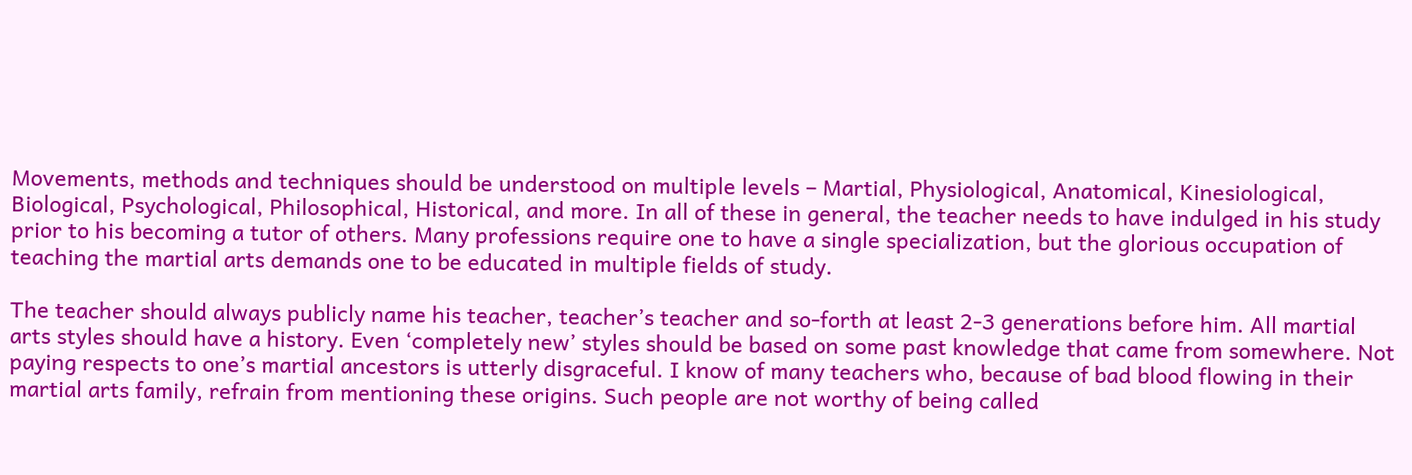Movements, methods and techniques should be understood on multiple levels – Martial, Physiological, Anatomical, Kinesiological, Biological, Psychological, Philosophical, Historical, and more. In all of these in general, the teacher needs to have indulged in his study prior to his becoming a tutor of others. Many professions require one to have a single specialization, but the glorious occupation of teaching the martial arts demands one to be educated in multiple fields of study.

The teacher should always publicly name his teacher, teacher’s teacher and so-forth at least 2-3 generations before him. All martial arts styles should have a history. Even ‘completely new’ styles should be based on some past knowledge that came from somewhere. Not paying respects to one’s martial ancestors is utterly disgraceful. I know of many teachers who, because of bad blood flowing in their martial arts family, refrain from mentioning these origins. Such people are not worthy of being called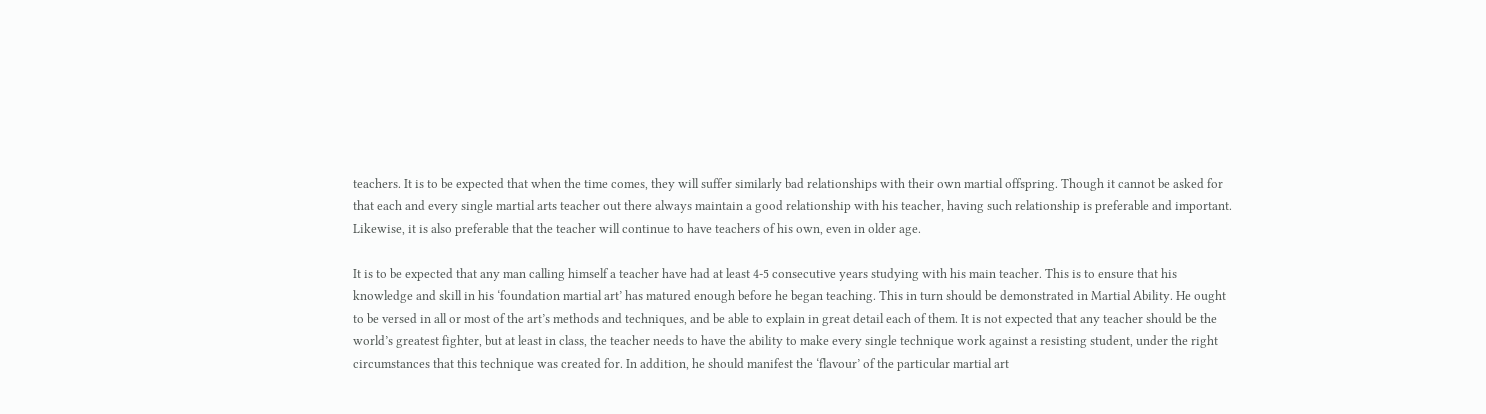teachers. It is to be expected that when the time comes, they will suffer similarly bad relationships with their own martial offspring. Though it cannot be asked for that each and every single martial arts teacher out there always maintain a good relationship with his teacher, having such relationship is preferable and important. Likewise, it is also preferable that the teacher will continue to have teachers of his own, even in older age.

It is to be expected that any man calling himself a teacher have had at least 4-5 consecutive years studying with his main teacher. This is to ensure that his knowledge and skill in his ‘foundation martial art’ has matured enough before he began teaching. This in turn should be demonstrated in Martial Ability. He ought to be versed in all or most of the art’s methods and techniques, and be able to explain in great detail each of them. It is not expected that any teacher should be the world’s greatest fighter, but at least in class, the teacher needs to have the ability to make every single technique work against a resisting student, under the right circumstances that this technique was created for. In addition, he should manifest the ‘flavour’ of the particular martial art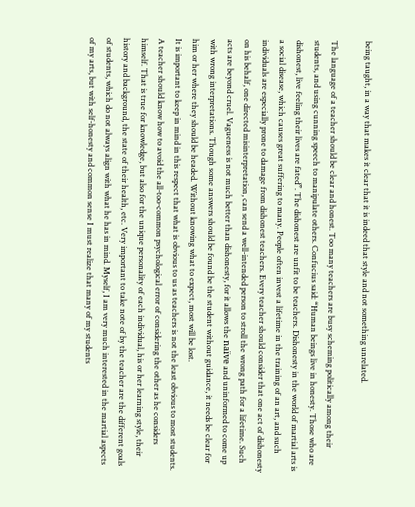being taught, in a way that makes it clear that it is indeed that style and not something unrelated.

The language of a teacher should be clear and honest. Too many teachers are busy scheming politically among their students, and using cunning speech to manipulate others. Confucius said: “Human beings live in honesty. Those who are dishonest, live feeling their lives are fated”. The dishonest are unfit to be teachers. Dishonesty in the world of martial arts is a social disease, which causes great suffering to many. People often invest a lifetime in the training of an art, and such individuals are especially prone to damage from dishonest teachers. Every teacher should consider that one act of dishonesty on his behalf, one directed misinterpretation, can send a well-intended person to stroll the wrong path for a lifetime. Such acts are beyond cruel. Vagueness is not much better than dishonesty, for it allows the naïve and uninformed to come up with wrong interpretations. Though some answers should be found be the student without guidance, it needs be clear for him or her where they should be headed. Without knowing what to expect, most will be lost.
It is important to keep in mind in this respect that what is obvious to us as teachers is not the least obvious to most students. A teacher should know how to avoid the all-too-common psychological error of considering the other as he considers himself. That is true for knowledge, but also for the unique personality of each individual, his or her learning style, their history and background, the state of their health, etc. Very important to take note of by the teacher are the different goals of students, which do not always align with what he has in mind. Myself, I am very much interested in the martial aspects of my arts, but with self-honesty and common sense I must realize that many of my students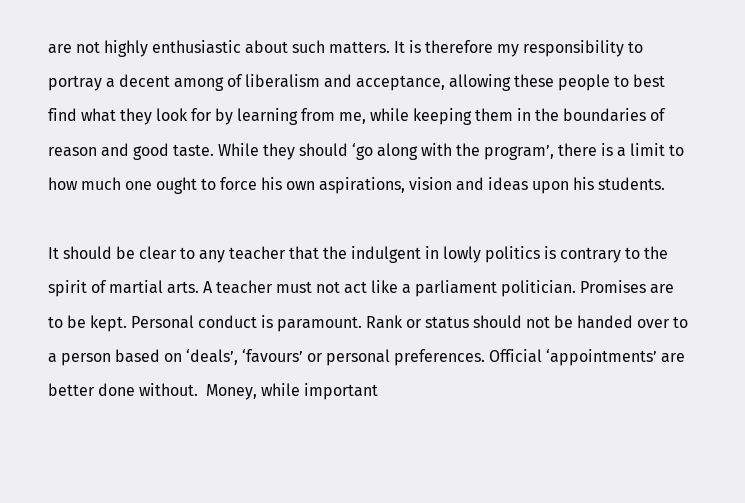are not highly enthusiastic about such matters. It is therefore my responsibility to portray a decent among of liberalism and acceptance, allowing these people to best find what they look for by learning from me, while keeping them in the boundaries of reason and good taste. While they should ‘go along with the program’, there is a limit to how much one ought to force his own aspirations, vision and ideas upon his students.

It should be clear to any teacher that the indulgent in lowly politics is contrary to the spirit of martial arts. A teacher must not act like a parliament politician. Promises are to be kept. Personal conduct is paramount. Rank or status should not be handed over to a person based on ‘deals’, ‘favours’ or personal preferences. Official ‘appointments’ are better done without.  Money, while important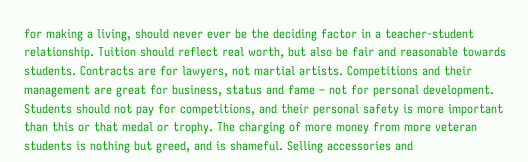for making a living, should never ever be the deciding factor in a teacher-student relationship. Tuition should reflect real worth, but also be fair and reasonable towards students. Contracts are for lawyers, not martial artists. Competitions and their management are great for business, status and fame – not for personal development. Students should not pay for competitions, and their personal safety is more important than this or that medal or trophy. The charging of more money from more veteran students is nothing but greed, and is shameful. Selling accessories and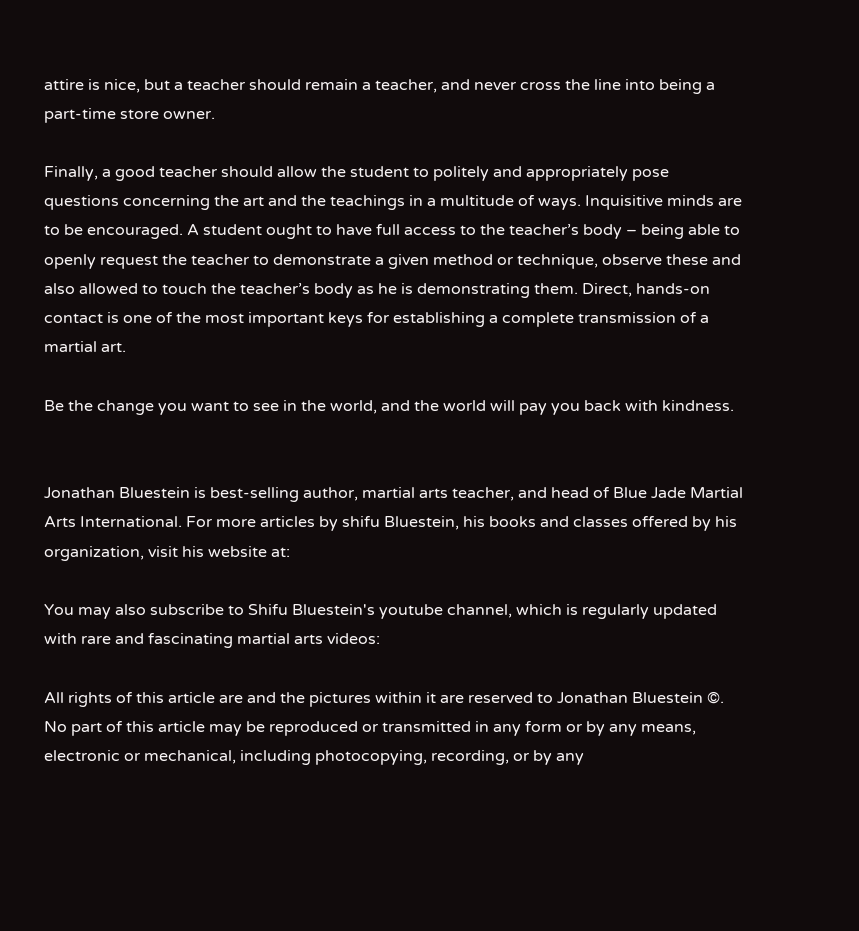attire is nice, but a teacher should remain a teacher, and never cross the line into being a part-time store owner.

Finally, a good teacher should allow the student to politely and appropriately pose questions concerning the art and the teachings in a multitude of ways. Inquisitive minds are to be encouraged. A student ought to have full access to the teacher’s body – being able to openly request the teacher to demonstrate a given method or technique, observe these and also allowed to touch the teacher’s body as he is demonstrating them. Direct, hands-on contact is one of the most important keys for establishing a complete transmission of a martial art.

Be the change you want to see in the world, and the world will pay you back with kindness.


Jonathan Bluestein is best-selling author, martial arts teacher, and head of Blue Jade Martial Arts International. For more articles by shifu Bluestein, his books and classes offered by his organization, visit his website at:

You may also subscribe to Shifu Bluestein's youtube channel, which is regularly updated with rare and fascinating martial arts videos:

All rights of this article are and the pictures within it are reserved to Jonathan Bluestein ©. No part of this article may be reproduced or transmitted in any form or by any means, electronic or mechanical, including photocopying, recording, or by any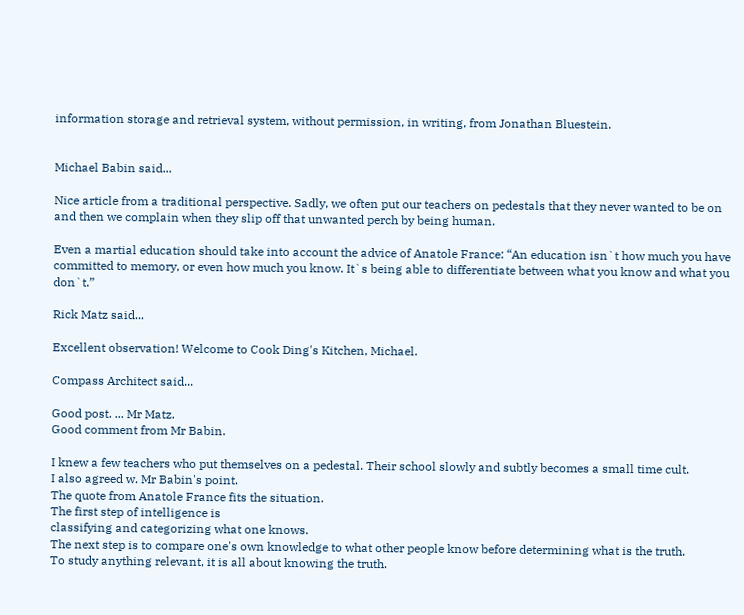information storage and retrieval system, without permission, in writing, from Jonathan Bluestein.


Michael Babin said...

Nice article from a traditional perspective. Sadly, we often put our teachers on pedestals that they never wanted to be on and then we complain when they slip off that unwanted perch by being human.

Even a martial education should take into account the advice of Anatole France: “An education isn`t how much you have committed to memory, or even how much you know. It`s being able to differentiate between what you know and what you don`t.”

Rick Matz said...

Excellent observation! Welcome to Cook Ding's Kitchen, Michael.

Compass Architect said...

Good post. ... Mr Matz.
Good comment from Mr Babin.

I knew a few teachers who put themselves on a pedestal. Their school slowly and subtly becomes a small time cult.
I also agreed w. Mr Babin's point.
The quote from Anatole France fits the situation.
The first step of intelligence is
classifying and categorizing what one knows.
The next step is to compare one's own knowledge to what other people know before determining what is the truth.
To study anything relevant, it is all about knowing the truth.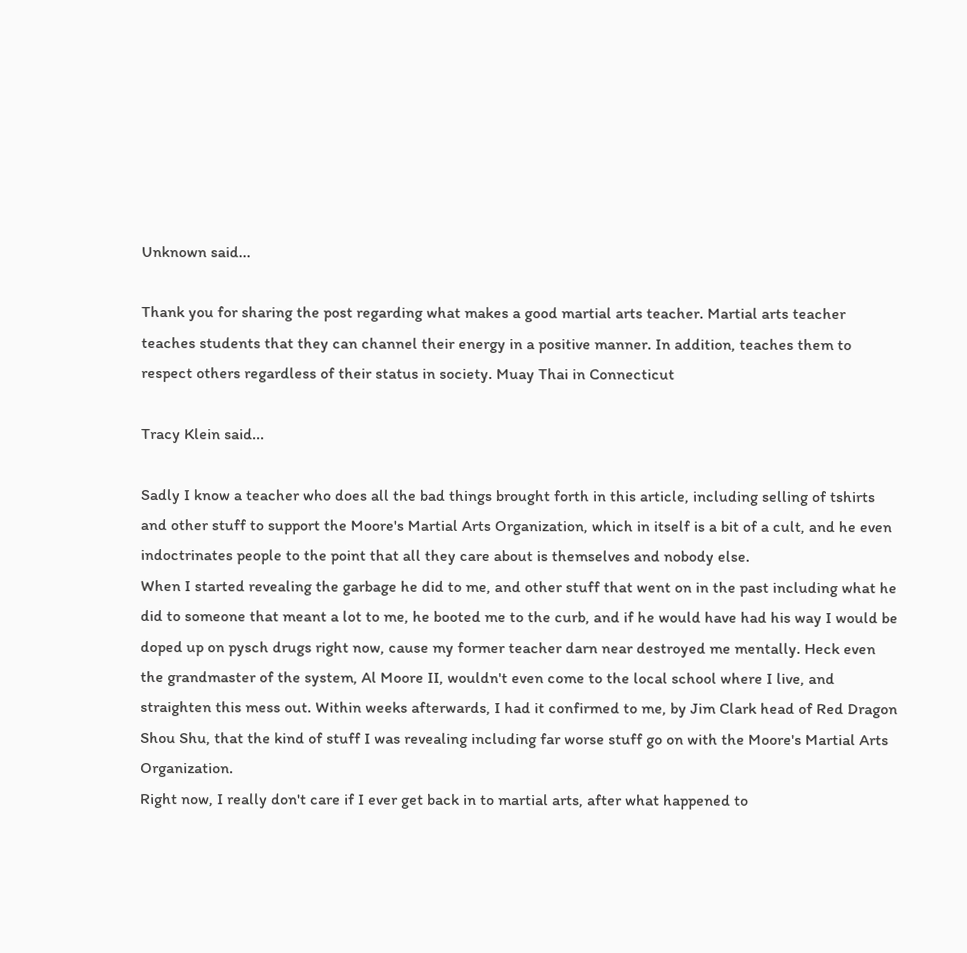Unknown said...

Thank you for sharing the post regarding what makes a good martial arts teacher. Martial arts teacher teaches students that they can channel their energy in a positive manner. In addition, teaches them to respect others regardless of their status in society. Muay Thai in Connecticut

Tracy Klein said...

Sadly I know a teacher who does all the bad things brought forth in this article, including selling of tshirts and other stuff to support the Moore's Martial Arts Organization, which in itself is a bit of a cult, and he even indoctrinates people to the point that all they care about is themselves and nobody else.
When I started revealing the garbage he did to me, and other stuff that went on in the past including what he did to someone that meant a lot to me, he booted me to the curb, and if he would have had his way I would be doped up on pysch drugs right now, cause my former teacher darn near destroyed me mentally. Heck even the grandmaster of the system, Al Moore II, wouldn't even come to the local school where I live, and straighten this mess out. Within weeks afterwards, I had it confirmed to me, by Jim Clark head of Red Dragon Shou Shu, that the kind of stuff I was revealing including far worse stuff go on with the Moore's Martial Arts Organization.
Right now, I really don't care if I ever get back in to martial arts, after what happened to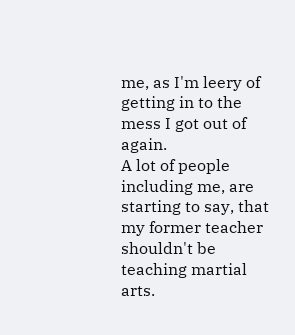me, as I'm leery of getting in to the mess I got out of again.
A lot of people including me, are starting to say, that my former teacher shouldn't be teaching martial arts.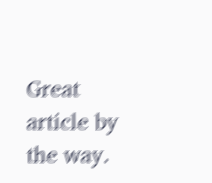Great article by the way.